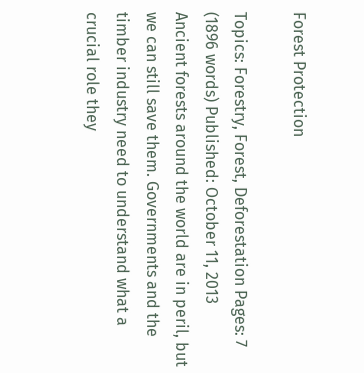Forest Protection

Topics: Forestry, Forest, Deforestation Pages: 7 (1896 words) Published: October 11, 2013
Ancient forests around the world are in peril, but we can still save them. Governments and the timber industry need to understand what a crucial role they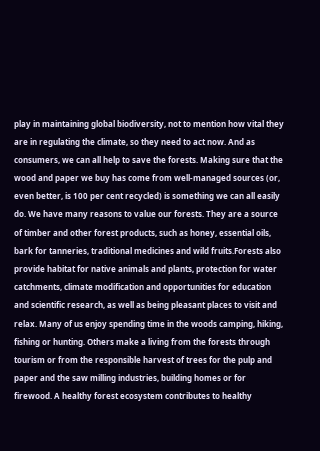play in maintaining global biodiversity, not to mention how vital they are in regulating the climate, so they need to act now. And as consumers, we can all help to save the forests. Making sure that the wood and paper we buy has come from well-managed sources (or, even better, is 100 per cent recycled) is something we can all easily do. We have many reasons to value our forests. They are a source of timber and other forest products, such as honey, essential oils, bark for tanneries, traditional medicines and wild fruits.Forests also provide habitat for native animals and plants, protection for water catchments, climate modification and opportunities for education and scientific research, as well as being pleasant places to visit and relax. Many of us enjoy spending time in the woods camping, hiking, fishing or hunting. Others make a living from the forests through tourism or from the responsible harvest of trees for the pulp and paper and the saw milling industries, building homes or for firewood. A healthy forest ecosystem contributes to healthy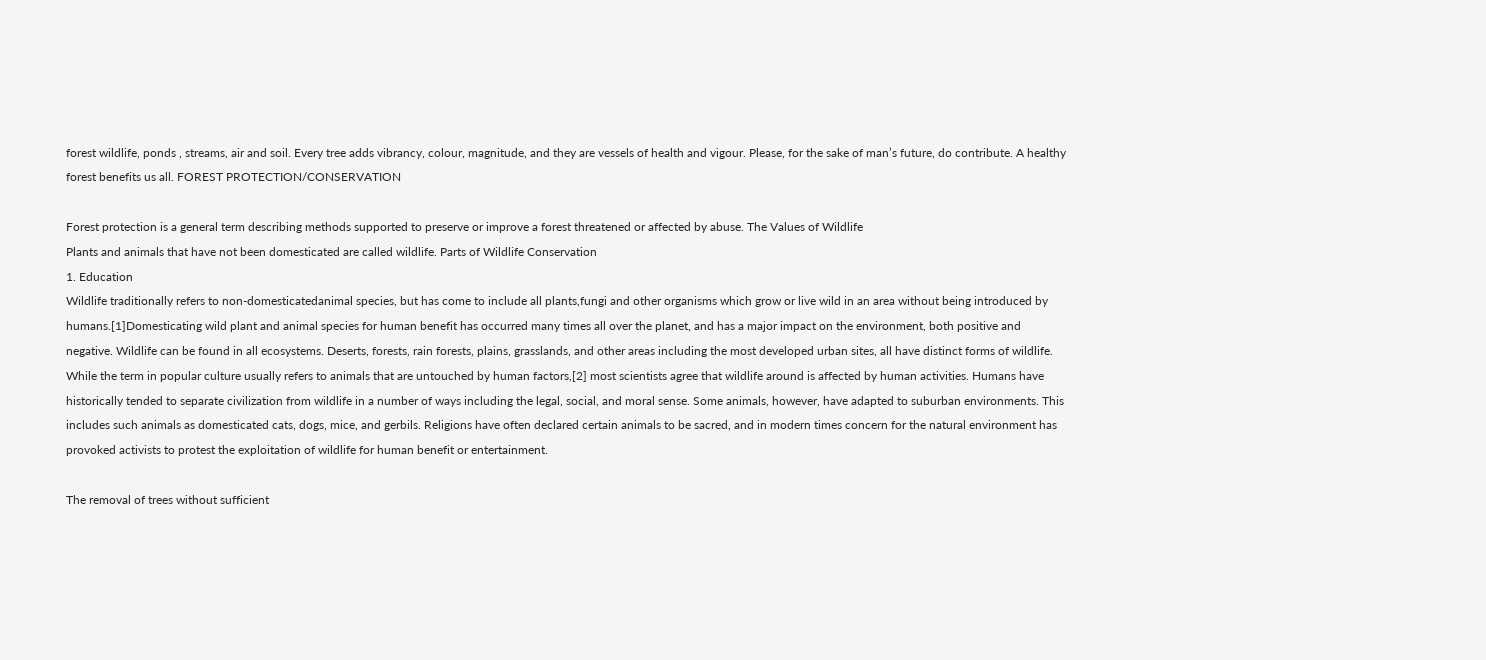forest wildlife, ponds , streams, air and soil. Every tree adds vibrancy, colour, magnitude, and they are vessels of health and vigour. Please, for the sake of man’s future, do contribute. A healthy forest benefits us all. FOREST PROTECTION/CONSERVATION

Forest protection is a general term describing methods supported to preserve or improve a forest threatened or affected by abuse. The Values of Wildlife
Plants and animals that have not been domesticated are called wildlife. Parts of Wildlife Conservation
1. Education
Wildlife traditionally refers to non-domesticatedanimal species, but has come to include all plants,fungi and other organisms which grow or live wild in an area without being introduced by humans.[1]Domesticating wild plant and animal species for human benefit has occurred many times all over the planet, and has a major impact on the environment, both positive and negative. Wildlife can be found in all ecosystems. Deserts, forests, rain forests, plains, grasslands, and other areas including the most developed urban sites, all have distinct forms of wildlife. While the term in popular culture usually refers to animals that are untouched by human factors,[2] most scientists agree that wildlife around is affected by human activities. Humans have historically tended to separate civilization from wildlife in a number of ways including the legal, social, and moral sense. Some animals, however, have adapted to suburban environments. This includes such animals as domesticated cats, dogs, mice, and gerbils. Religions have often declared certain animals to be sacred, and in modern times concern for the natural environment has provoked activists to protest the exploitation of wildlife for human benefit or entertainment.

The removal of trees without sufficient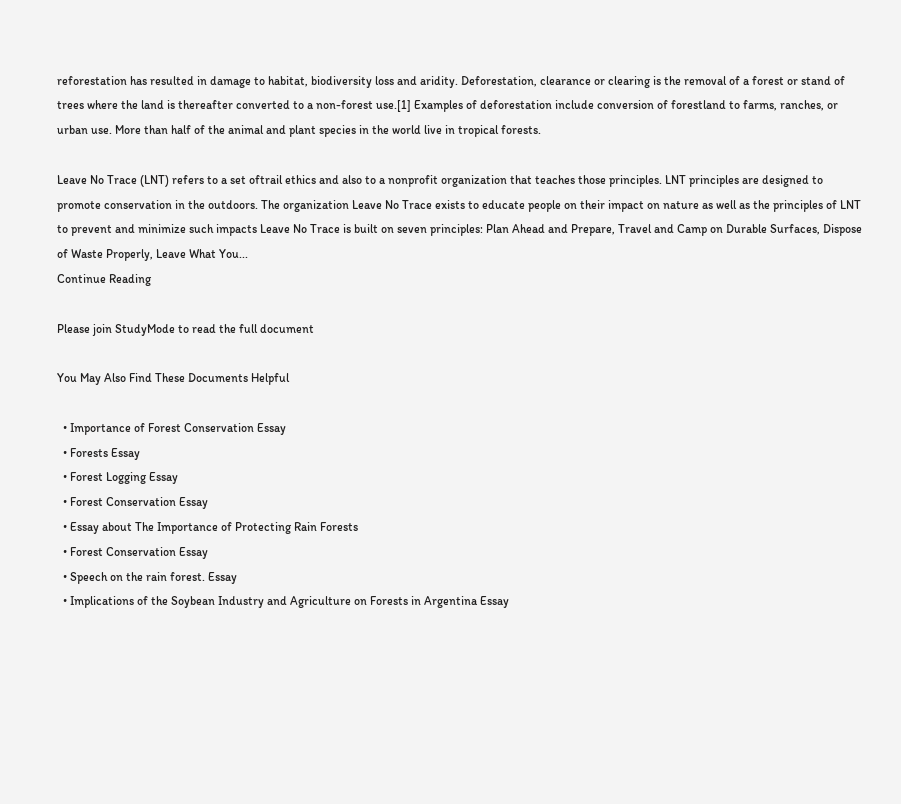reforestation has resulted in damage to habitat, biodiversity loss and aridity. Deforestation, clearance or clearing is the removal of a forest or stand of trees where the land is thereafter converted to a non-forest use.[1] Examples of deforestation include conversion of forestland to farms, ranches, or urban use. More than half of the animal and plant species in the world live in tropical forests.

Leave No Trace (LNT) refers to a set oftrail ethics and also to a nonprofit organization that teaches those principles. LNT principles are designed to promote conservation in the outdoors. The organization Leave No Trace exists to educate people on their impact on nature as well as the principles of LNT to prevent and minimize such impacts Leave No Trace is built on seven principles: Plan Ahead and Prepare, Travel and Camp on Durable Surfaces, Dispose of Waste Properly, Leave What You...
Continue Reading

Please join StudyMode to read the full document

You May Also Find These Documents Helpful

  • Importance of Forest Conservation Essay
  • Forests Essay
  • Forest Logging Essay
  • Forest Conservation Essay
  • Essay about The Importance of Protecting Rain Forests
  • Forest Conservation Essay
  • Speech on the rain forest. Essay
  • Implications of the Soybean Industry and Agriculture on Forests in Argentina Essay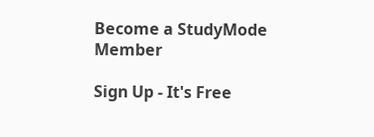Become a StudyMode Member

Sign Up - It's Free